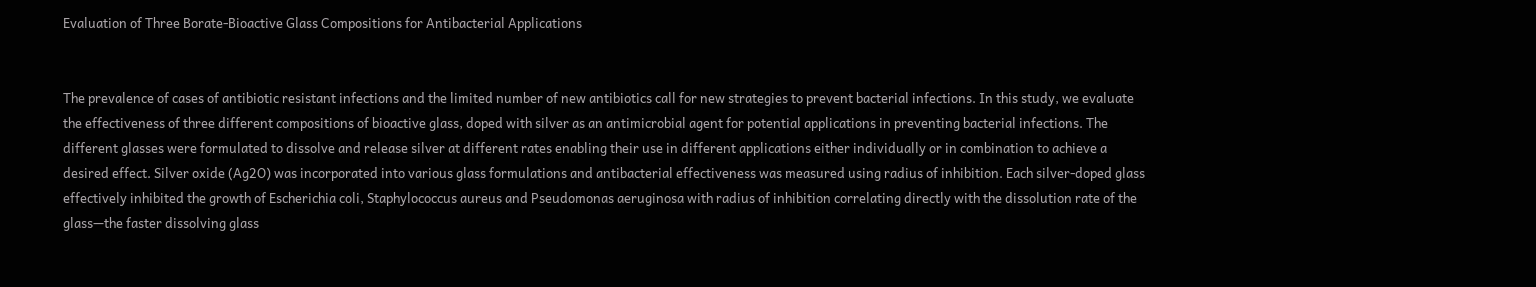Evaluation of Three Borate-Bioactive Glass Compositions for Antibacterial Applications


The prevalence of cases of antibiotic resistant infections and the limited number of new antibiotics call for new strategies to prevent bacterial infections. In this study, we evaluate the effectiveness of three different compositions of bioactive glass, doped with silver as an antimicrobial agent for potential applications in preventing bacterial infections. The different glasses were formulated to dissolve and release silver at different rates enabling their use in different applications either individually or in combination to achieve a desired effect. Silver oxide (Ag2O) was incorporated into various glass formulations and antibacterial effectiveness was measured using radius of inhibition. Each silver-doped glass effectively inhibited the growth of Escherichia coli, Staphylococcus aureus and Pseudomonas aeruginosa with radius of inhibition correlating directly with the dissolution rate of the glass—the faster dissolving glass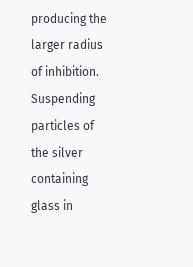producing the larger radius of inhibition. Suspending particles of the silver containing glass in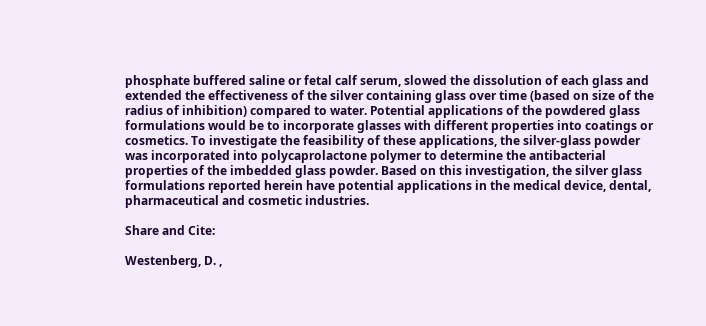phosphate buffered saline or fetal calf serum, slowed the dissolution of each glass and extended the effectiveness of the silver containing glass over time (based on size of the radius of inhibition) compared to water. Potential applications of the powdered glass formulations would be to incorporate glasses with different properties into coatings or cosmetics. To investigate the feasibility of these applications, the silver-glass powder was incorporated into polycaprolactone polymer to determine the antibacterial properties of the imbedded glass powder. Based on this investigation, the silver glass formulations reported herein have potential applications in the medical device, dental, pharmaceutical and cosmetic industries.

Share and Cite:

Westenberg, D. ,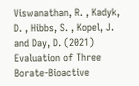Viswanathan, R. , Kadyk, D. , Hibbs, S. , Kopel, J. and Day, D. (2021) Evaluation of Three Borate-Bioactive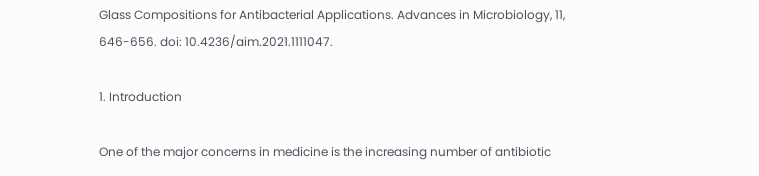Glass Compositions for Antibacterial Applications. Advances in Microbiology, 11, 646-656. doi: 10.4236/aim.2021.1111047.

1. Introduction

One of the major concerns in medicine is the increasing number of antibiotic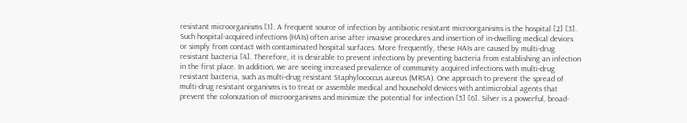resistant microorganisms [1]. A frequent source of infection by antibiotic resistant microorganisms is the hospital [2] [3]. Such hospital-acquired infections (HAIs) often arise after invasive procedures and insertion of in-dwelling medical devices or simply from contact with contaminated hospital surfaces. More frequently, these HAIs are caused by multi-drug resistant bacteria [4]. Therefore, it is desirable to prevent infections by preventing bacteria from establishing an infection in the first place. In addition, we are seeing increased prevalence of community acquired infections with multi-drug resistant bacteria, such as multi-drug resistant Staphylococcus aureus (MRSA). One approach to prevent the spread of multi-drug resistant organisms is to treat or assemble medical and household devices with antimicrobial agents that prevent the colonization of microorganisms and minimize the potential for infection [5] [6]. Silver is a powerful, broad-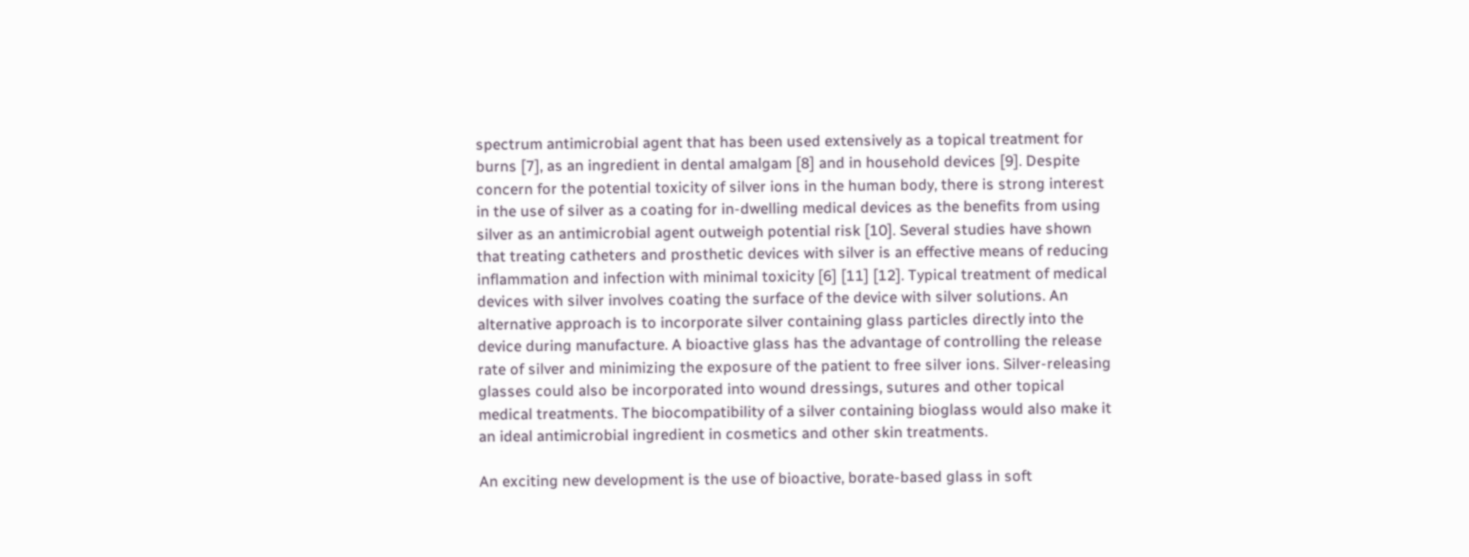spectrum antimicrobial agent that has been used extensively as a topical treatment for burns [7], as an ingredient in dental amalgam [8] and in household devices [9]. Despite concern for the potential toxicity of silver ions in the human body, there is strong interest in the use of silver as a coating for in-dwelling medical devices as the benefits from using silver as an antimicrobial agent outweigh potential risk [10]. Several studies have shown that treating catheters and prosthetic devices with silver is an effective means of reducing inflammation and infection with minimal toxicity [6] [11] [12]. Typical treatment of medical devices with silver involves coating the surface of the device with silver solutions. An alternative approach is to incorporate silver containing glass particles directly into the device during manufacture. A bioactive glass has the advantage of controlling the release rate of silver and minimizing the exposure of the patient to free silver ions. Silver-releasing glasses could also be incorporated into wound dressings, sutures and other topical medical treatments. The biocompatibility of a silver containing bioglass would also make it an ideal antimicrobial ingredient in cosmetics and other skin treatments.

An exciting new development is the use of bioactive, borate-based glass in soft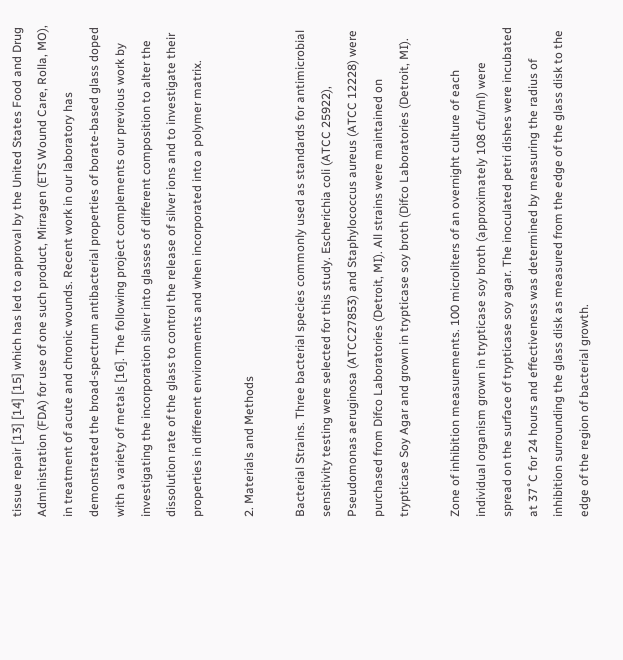tissue repair [13] [14] [15] which has led to approval by the United States Food and Drug Administration (FDA) for use of one such product, Mirragen (ETS Wound Care, Rolla, MO), in treatment of acute and chronic wounds. Recent work in our laboratory has demonstrated the broad-spectrum antibacterial properties of borate-based glass doped with a variety of metals [16]. The following project complements our previous work by investigating the incorporation silver into glasses of different composition to alter the dissolution rate of the glass to control the release of silver ions and to investigate their properties in different environments and when incorporated into a polymer matrix.

2. Materials and Methods

Bacterial Strains. Three bacterial species commonly used as standards for antimicrobial sensitivity testing were selected for this study. Escherichia coli (ATCC 25922), Pseudomonas aeruginosa (ATCC27853) and Staphylococcus aureus (ATCC 12228) were purchased from Difco Laboratories (Detroit, MI). All strains were maintained on trypticase Soy Agar and grown in trypticase soy broth (Difco Laboratories (Detroit, MI).

Zone of inhibition measurements. 100 microliters of an overnight culture of each individual organism grown in trypticase soy broth (approximately 108 cfu/ml) were spread on the surface of trypticase soy agar. The inoculated petri dishes were incubated at 37˚C for 24 hours and effectiveness was determined by measuring the radius of inhibition surrounding the glass disk as measured from the edge of the glass disk to the edge of the region of bacterial growth.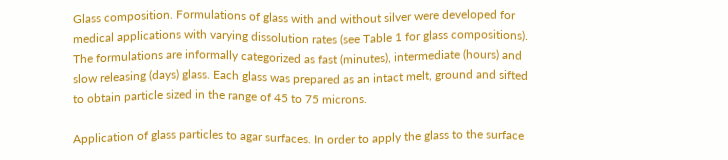Glass composition. Formulations of glass with and without silver were developed for medical applications with varying dissolution rates (see Table 1 for glass compositions). The formulations are informally categorized as fast (minutes), intermediate (hours) and slow releasing (days) glass. Each glass was prepared as an intact melt, ground and sifted to obtain particle sized in the range of 45 to 75 microns.

Application of glass particles to agar surfaces. In order to apply the glass to the surface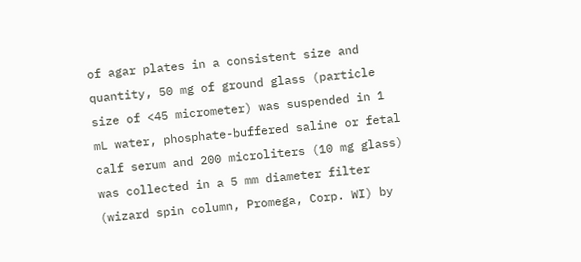of agar plates in a consistent size and quantity, 50 mg of ground glass (particle size of <45 micrometer) was suspended in 1 mL water, phosphate-buffered saline or fetal calf serum and 200 microliters (10 mg glass) was collected in a 5 mm diameter filter (wizard spin column, Promega, Corp. WI) by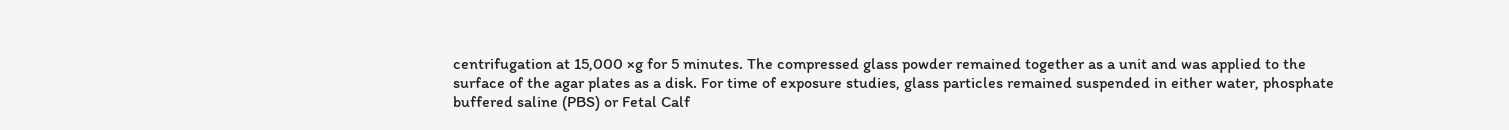centrifugation at 15,000 ×g for 5 minutes. The compressed glass powder remained together as a unit and was applied to the surface of the agar plates as a disk. For time of exposure studies, glass particles remained suspended in either water, phosphate buffered saline (PBS) or Fetal Calf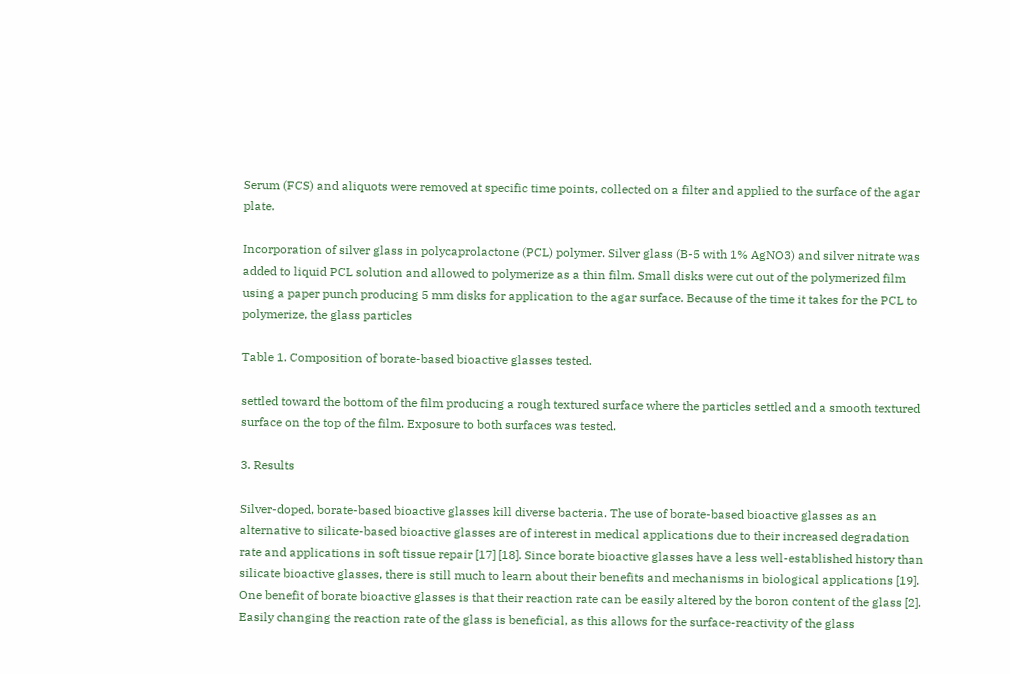Serum (FCS) and aliquots were removed at specific time points, collected on a filter and applied to the surface of the agar plate.

Incorporation of silver glass in polycaprolactone (PCL) polymer. Silver glass (B-5 with 1% AgNO3) and silver nitrate was added to liquid PCL solution and allowed to polymerize as a thin film. Small disks were cut out of the polymerized film using a paper punch producing 5 mm disks for application to the agar surface. Because of the time it takes for the PCL to polymerize, the glass particles

Table 1. Composition of borate-based bioactive glasses tested.

settled toward the bottom of the film producing a rough textured surface where the particles settled and a smooth textured surface on the top of the film. Exposure to both surfaces was tested.

3. Results

Silver-doped, borate-based bioactive glasses kill diverse bacteria. The use of borate-based bioactive glasses as an alternative to silicate-based bioactive glasses are of interest in medical applications due to their increased degradation rate and applications in soft tissue repair [17] [18]. Since borate bioactive glasses have a less well-established history than silicate bioactive glasses, there is still much to learn about their benefits and mechanisms in biological applications [19]. One benefit of borate bioactive glasses is that their reaction rate can be easily altered by the boron content of the glass [2]. Easily changing the reaction rate of the glass is beneficial, as this allows for the surface-reactivity of the glass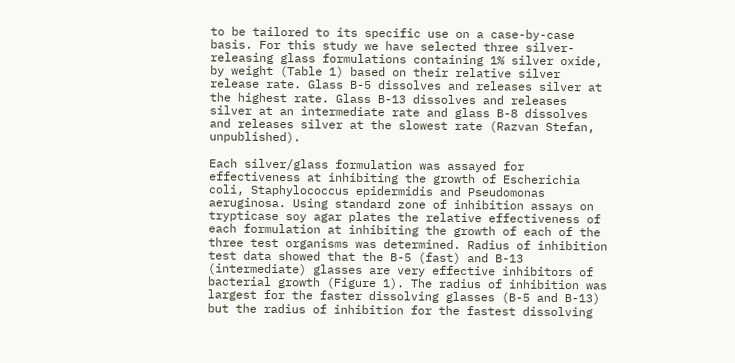to be tailored to its specific use on a case-by-case basis. For this study we have selected three silver-releasing glass formulations containing 1% silver oxide, by weight (Table 1) based on their relative silver release rate. Glass B-5 dissolves and releases silver at the highest rate. Glass B-13 dissolves and releases silver at an intermediate rate and glass B-8 dissolves and releases silver at the slowest rate (Razvan Stefan, unpublished).

Each silver/glass formulation was assayed for effectiveness at inhibiting the growth of Escherichia coli, Staphylococcus epidermidis and Pseudomonas aeruginosa. Using standard zone of inhibition assays on trypticase soy agar plates the relative effectiveness of each formulation at inhibiting the growth of each of the three test organisms was determined. Radius of inhibition test data showed that the B-5 (fast) and B-13 (intermediate) glasses are very effective inhibitors of bacterial growth (Figure 1). The radius of inhibition was largest for the faster dissolving glasses (B-5 and B-13) but the radius of inhibition for the fastest dissolving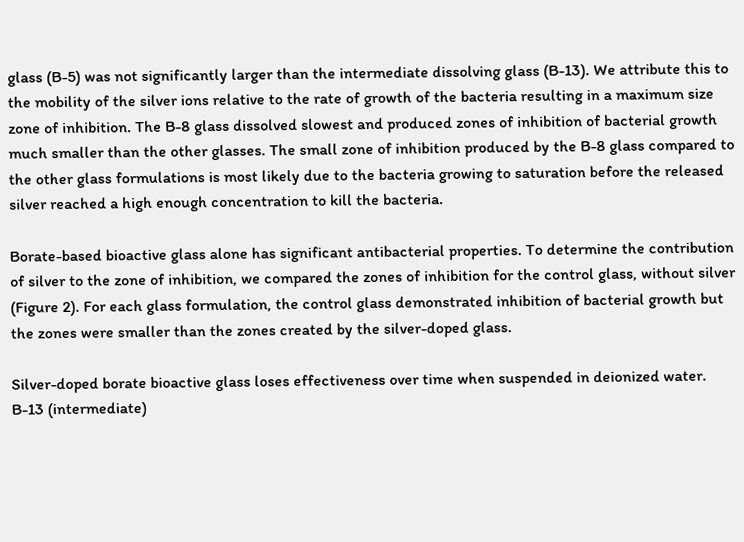glass (B-5) was not significantly larger than the intermediate dissolving glass (B-13). We attribute this to the mobility of the silver ions relative to the rate of growth of the bacteria resulting in a maximum size zone of inhibition. The B-8 glass dissolved slowest and produced zones of inhibition of bacterial growth much smaller than the other glasses. The small zone of inhibition produced by the B-8 glass compared to the other glass formulations is most likely due to the bacteria growing to saturation before the released silver reached a high enough concentration to kill the bacteria.

Borate-based bioactive glass alone has significant antibacterial properties. To determine the contribution of silver to the zone of inhibition, we compared the zones of inhibition for the control glass, without silver (Figure 2). For each glass formulation, the control glass demonstrated inhibition of bacterial growth but the zones were smaller than the zones created by the silver-doped glass.

Silver-doped borate bioactive glass loses effectiveness over time when suspended in deionized water. B-13 (intermediate)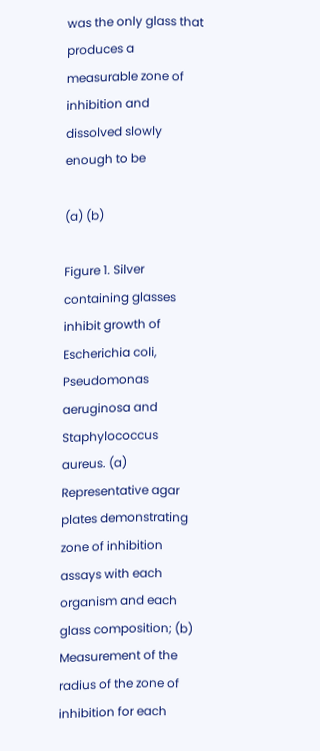was the only glass that produces a measurable zone of inhibition and dissolved slowly enough to be

(a) (b)

Figure 1. Silver containing glasses inhibit growth of Escherichia coli, Pseudomonas aeruginosa and Staphylococcus aureus. (a) Representative agar plates demonstrating zone of inhibition assays with each organism and each glass composition; (b) Measurement of the radius of the zone of inhibition for each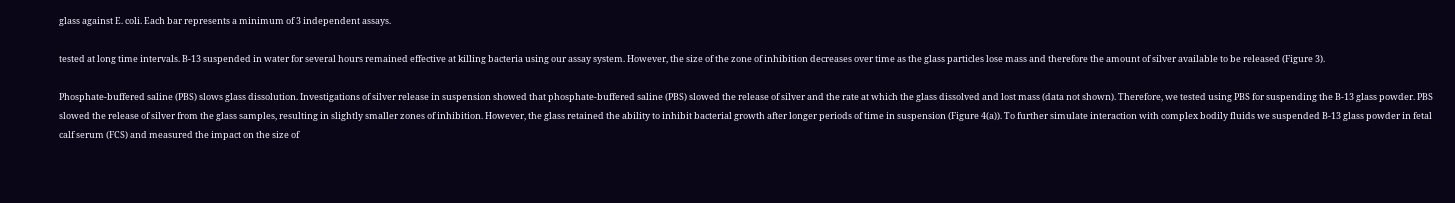glass against E. coli. Each bar represents a minimum of 3 independent assays.

tested at long time intervals. B-13 suspended in water for several hours remained effective at killing bacteria using our assay system. However, the size of the zone of inhibition decreases over time as the glass particles lose mass and therefore the amount of silver available to be released (Figure 3).

Phosphate-buffered saline (PBS) slows glass dissolution. Investigations of silver release in suspension showed that phosphate-buffered saline (PBS) slowed the release of silver and the rate at which the glass dissolved and lost mass (data not shown). Therefore, we tested using PBS for suspending the B-13 glass powder. PBS slowed the release of silver from the glass samples, resulting in slightly smaller zones of inhibition. However, the glass retained the ability to inhibit bacterial growth after longer periods of time in suspension (Figure 4(a)). To further simulate interaction with complex bodily fluids we suspended B-13 glass powder in fetal calf serum (FCS) and measured the impact on the size of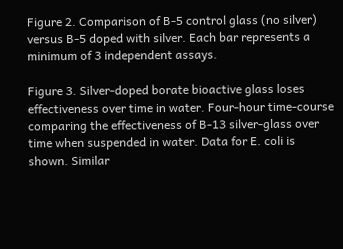Figure 2. Comparison of B-5 control glass (no silver) versus B-5 doped with silver. Each bar represents a minimum of 3 independent assays.

Figure 3. Silver-doped borate bioactive glass loses effectiveness over time in water. Four-hour time-course comparing the effectiveness of B-13 silver-glass over time when suspended in water. Data for E. coli is shown. Similar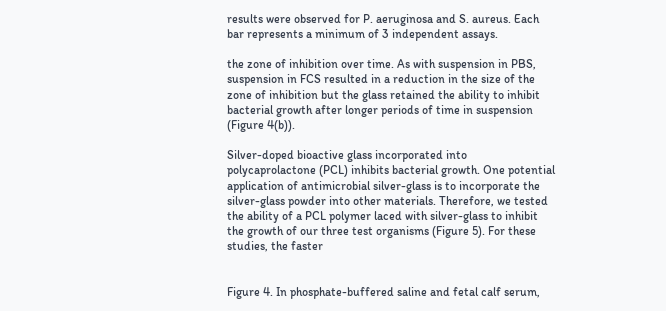results were observed for P. aeruginosa and S. aureus. Each bar represents a minimum of 3 independent assays.

the zone of inhibition over time. As with suspension in PBS, suspension in FCS resulted in a reduction in the size of the zone of inhibition but the glass retained the ability to inhibit bacterial growth after longer periods of time in suspension (Figure 4(b)).

Silver-doped bioactive glass incorporated into polycaprolactone (PCL) inhibits bacterial growth. One potential application of antimicrobial silver-glass is to incorporate the silver-glass powder into other materials. Therefore, we tested the ability of a PCL polymer laced with silver-glass to inhibit the growth of our three test organisms (Figure 5). For these studies, the faster


Figure 4. In phosphate-buffered saline and fetal calf serum,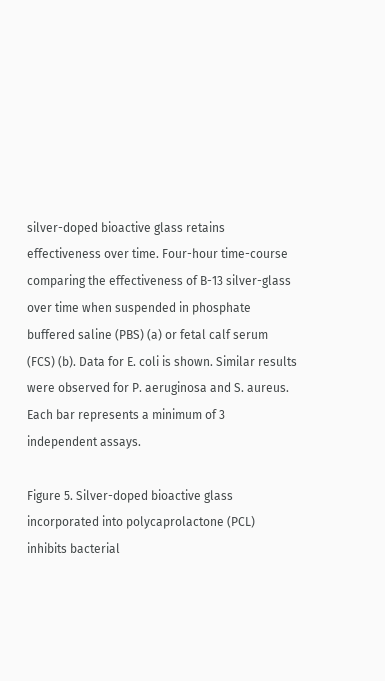silver-doped bioactive glass retains effectiveness over time. Four-hour time-course comparing the effectiveness of B-13 silver-glass over time when suspended in phosphate buffered saline (PBS) (a) or fetal calf serum (FCS) (b). Data for E. coli is shown. Similar results were observed for P. aeruginosa and S. aureus. Each bar represents a minimum of 3 independent assays.

Figure 5. Silver-doped bioactive glass incorporated into polycaprolactone (PCL) inhibits bacterial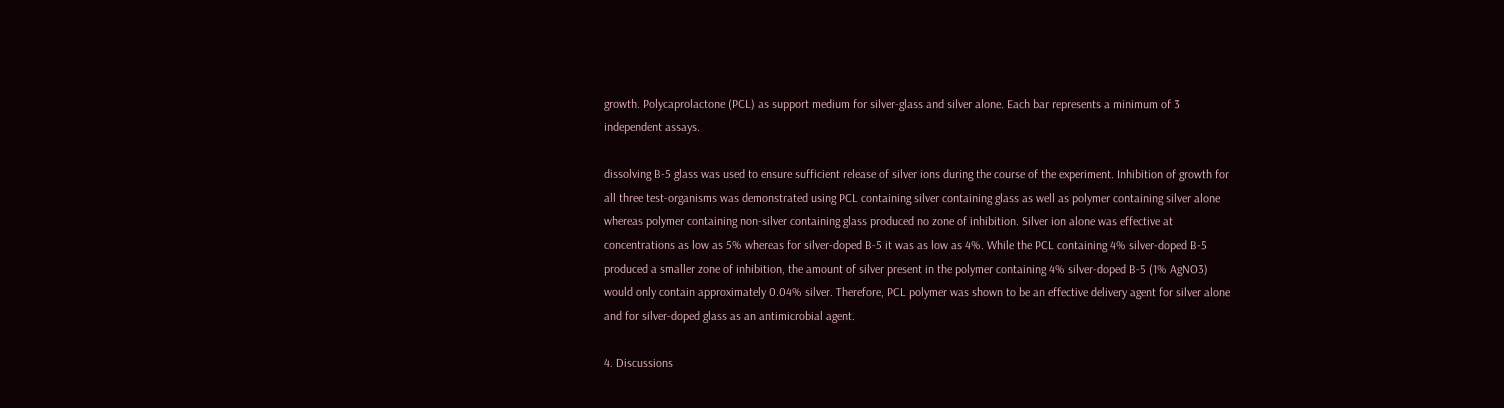growth. Polycaprolactone (PCL) as support medium for silver-glass and silver alone. Each bar represents a minimum of 3 independent assays.

dissolving B-5 glass was used to ensure sufficient release of silver ions during the course of the experiment. Inhibition of growth for all three test-organisms was demonstrated using PCL containing silver containing glass as well as polymer containing silver alone whereas polymer containing non-silver containing glass produced no zone of inhibition. Silver ion alone was effective at concentrations as low as 5% whereas for silver-doped B-5 it was as low as 4%. While the PCL containing 4% silver-doped B-5 produced a smaller zone of inhibition, the amount of silver present in the polymer containing 4% silver-doped B-5 (1% AgNO3) would only contain approximately 0.04% silver. Therefore, PCL polymer was shown to be an effective delivery agent for silver alone and for silver-doped glass as an antimicrobial agent.

4. Discussions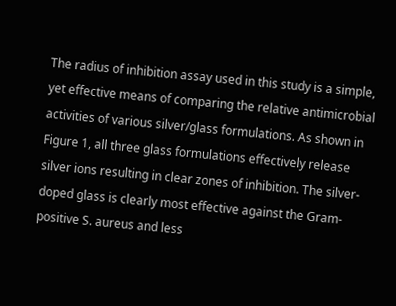The radius of inhibition assay used in this study is a simple, yet effective means of comparing the relative antimicrobial activities of various silver/glass formulations. As shown in Figure 1, all three glass formulations effectively release silver ions resulting in clear zones of inhibition. The silver-doped glass is clearly most effective against the Gram-positive S. aureus and less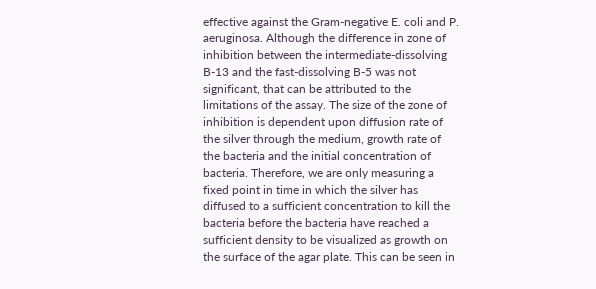effective against the Gram-negative E. coli and P. aeruginosa. Although the difference in zone of inhibition between the intermediate-dissolving B-13 and the fast-dissolving B-5 was not significant, that can be attributed to the limitations of the assay. The size of the zone of inhibition is dependent upon diffusion rate of the silver through the medium, growth rate of the bacteria and the initial concentration of bacteria. Therefore, we are only measuring a fixed point in time in which the silver has diffused to a sufficient concentration to kill the bacteria before the bacteria have reached a sufficient density to be visualized as growth on the surface of the agar plate. This can be seen in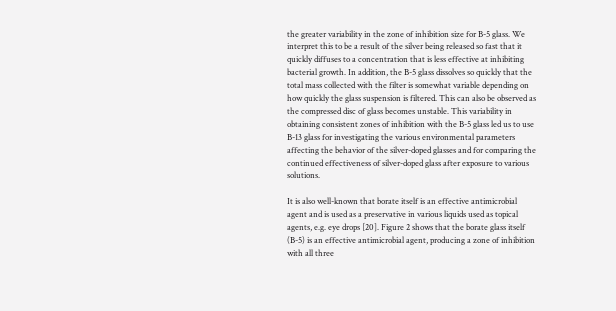the greater variability in the zone of inhibition size for B-5 glass. We interpret this to be a result of the silver being released so fast that it quickly diffuses to a concentration that is less effective at inhibiting bacterial growth. In addition, the B-5 glass dissolves so quickly that the total mass collected with the filter is somewhat variable depending on how quickly the glass suspension is filtered. This can also be observed as the compressed disc of glass becomes unstable. This variability in obtaining consistent zones of inhibition with the B-5 glass led us to use B-13 glass for investigating the various environmental parameters affecting the behavior of the silver-doped glasses and for comparing the continued effectiveness of silver-doped glass after exposure to various solutions.

It is also well-known that borate itself is an effective antimicrobial agent and is used as a preservative in various liquids used as topical agents, e.g. eye drops [20]. Figure 2 shows that the borate glass itself (B-5) is an effective antimicrobial agent, producing a zone of inhibition with all three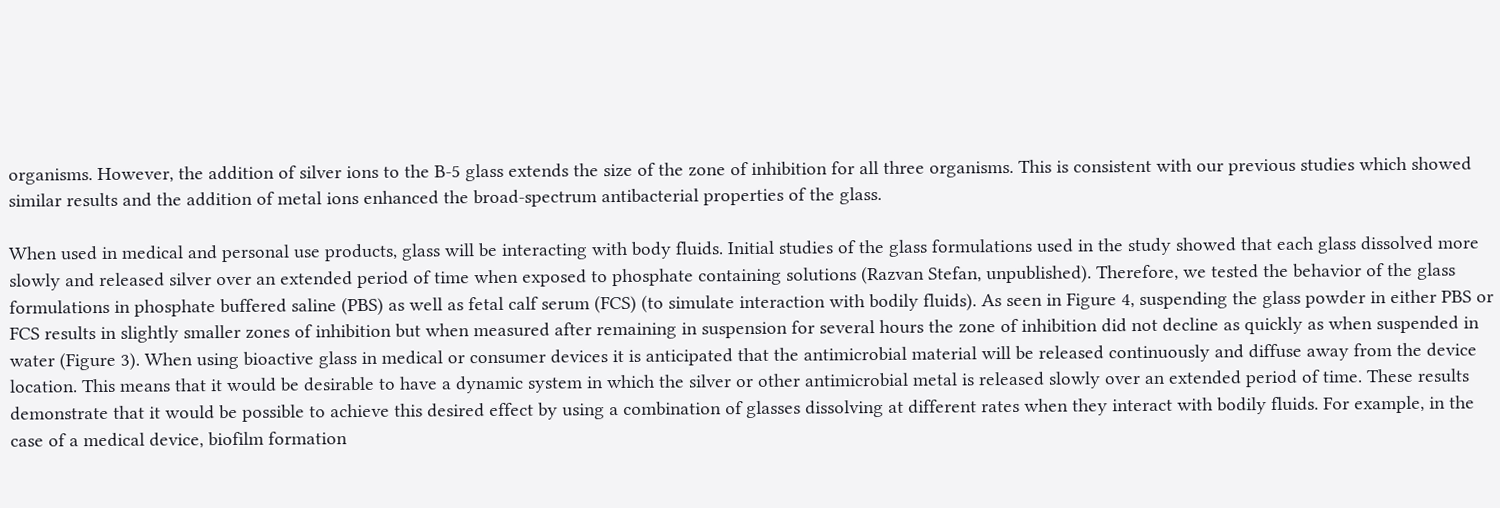organisms. However, the addition of silver ions to the B-5 glass extends the size of the zone of inhibition for all three organisms. This is consistent with our previous studies which showed similar results and the addition of metal ions enhanced the broad-spectrum antibacterial properties of the glass.

When used in medical and personal use products, glass will be interacting with body fluids. Initial studies of the glass formulations used in the study showed that each glass dissolved more slowly and released silver over an extended period of time when exposed to phosphate containing solutions (Razvan Stefan, unpublished). Therefore, we tested the behavior of the glass formulations in phosphate buffered saline (PBS) as well as fetal calf serum (FCS) (to simulate interaction with bodily fluids). As seen in Figure 4, suspending the glass powder in either PBS or FCS results in slightly smaller zones of inhibition but when measured after remaining in suspension for several hours the zone of inhibition did not decline as quickly as when suspended in water (Figure 3). When using bioactive glass in medical or consumer devices it is anticipated that the antimicrobial material will be released continuously and diffuse away from the device location. This means that it would be desirable to have a dynamic system in which the silver or other antimicrobial metal is released slowly over an extended period of time. These results demonstrate that it would be possible to achieve this desired effect by using a combination of glasses dissolving at different rates when they interact with bodily fluids. For example, in the case of a medical device, biofilm formation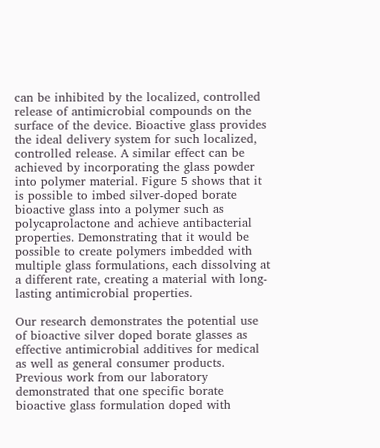can be inhibited by the localized, controlled release of antimicrobial compounds on the surface of the device. Bioactive glass provides the ideal delivery system for such localized, controlled release. A similar effect can be achieved by incorporating the glass powder into polymer material. Figure 5 shows that it is possible to imbed silver-doped borate bioactive glass into a polymer such as polycaprolactone and achieve antibacterial properties. Demonstrating that it would be possible to create polymers imbedded with multiple glass formulations, each dissolving at a different rate, creating a material with long-lasting antimicrobial properties.

Our research demonstrates the potential use of bioactive silver doped borate glasses as effective antimicrobial additives for medical as well as general consumer products. Previous work from our laboratory demonstrated that one specific borate bioactive glass formulation doped with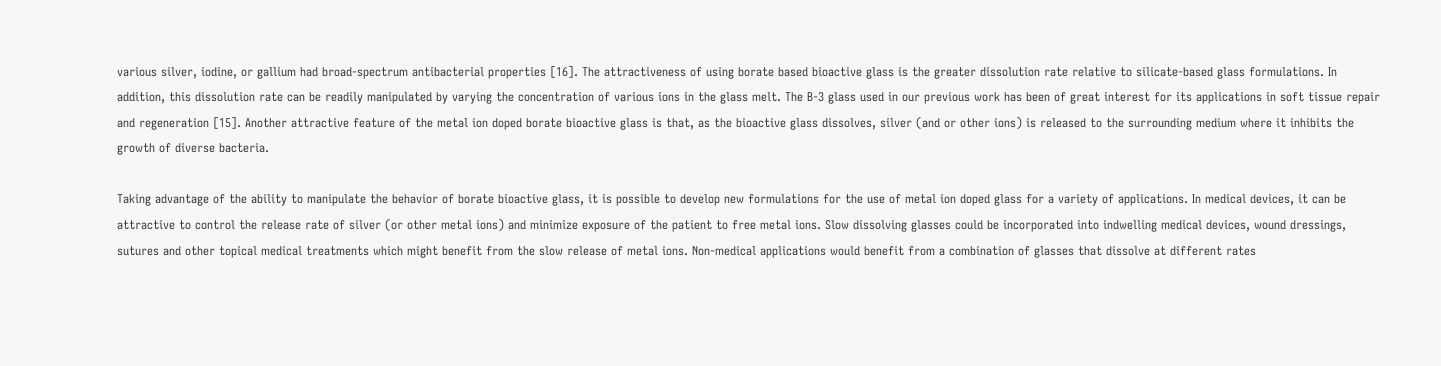various silver, iodine, or gallium had broad-spectrum antibacterial properties [16]. The attractiveness of using borate based bioactive glass is the greater dissolution rate relative to silicate-based glass formulations. In addition, this dissolution rate can be readily manipulated by varying the concentration of various ions in the glass melt. The B-3 glass used in our previous work has been of great interest for its applications in soft tissue repair and regeneration [15]. Another attractive feature of the metal ion doped borate bioactive glass is that, as the bioactive glass dissolves, silver (and or other ions) is released to the surrounding medium where it inhibits the growth of diverse bacteria.

Taking advantage of the ability to manipulate the behavior of borate bioactive glass, it is possible to develop new formulations for the use of metal ion doped glass for a variety of applications. In medical devices, it can be attractive to control the release rate of silver (or other metal ions) and minimize exposure of the patient to free metal ions. Slow dissolving glasses could be incorporated into indwelling medical devices, wound dressings, sutures and other topical medical treatments which might benefit from the slow release of metal ions. Non-medical applications would benefit from a combination of glasses that dissolve at different rates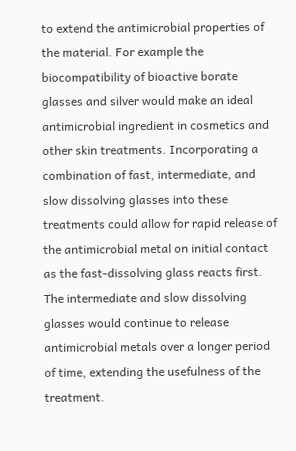to extend the antimicrobial properties of the material. For example the biocompatibility of bioactive borate glasses and silver would make an ideal antimicrobial ingredient in cosmetics and other skin treatments. Incorporating a combination of fast, intermediate, and slow dissolving glasses into these treatments could allow for rapid release of the antimicrobial metal on initial contact as the fast-dissolving glass reacts first. The intermediate and slow dissolving glasses would continue to release antimicrobial metals over a longer period of time, extending the usefulness of the treatment.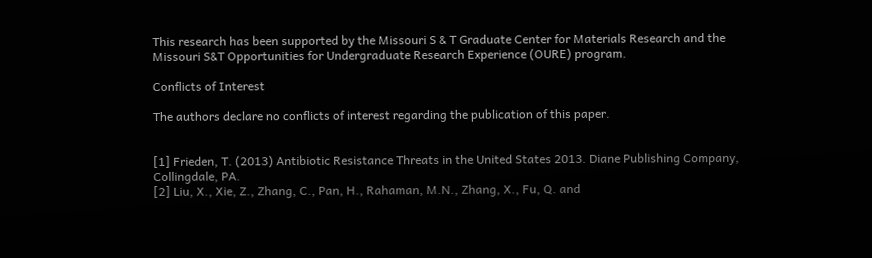This research has been supported by the Missouri S & T Graduate Center for Materials Research and the Missouri S&T Opportunities for Undergraduate Research Experience (OURE) program.

Conflicts of Interest

The authors declare no conflicts of interest regarding the publication of this paper.


[1] Frieden, T. (2013) Antibiotic Resistance Threats in the United States 2013. Diane Publishing Company, Collingdale, PA.
[2] Liu, X., Xie, Z., Zhang, C., Pan, H., Rahaman, M.N., Zhang, X., Fu, Q. and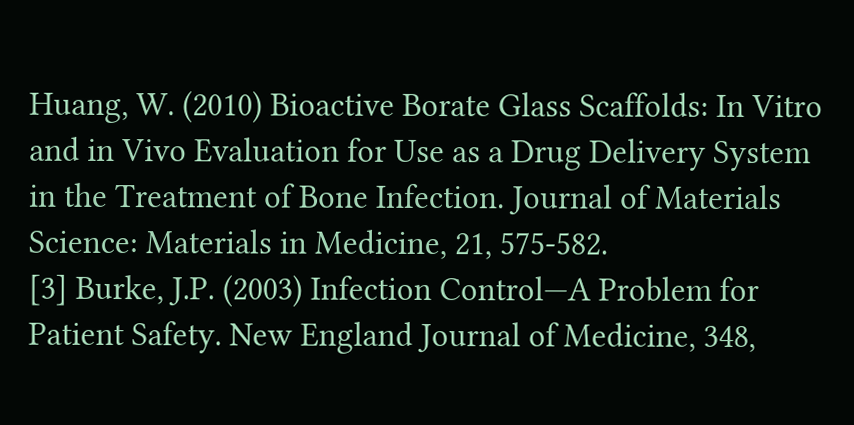Huang, W. (2010) Bioactive Borate Glass Scaffolds: In Vitro and in Vivo Evaluation for Use as a Drug Delivery System in the Treatment of Bone Infection. Journal of Materials Science: Materials in Medicine, 21, 575-582.
[3] Burke, J.P. (2003) Infection Control—A Problem for Patient Safety. New England Journal of Medicine, 348,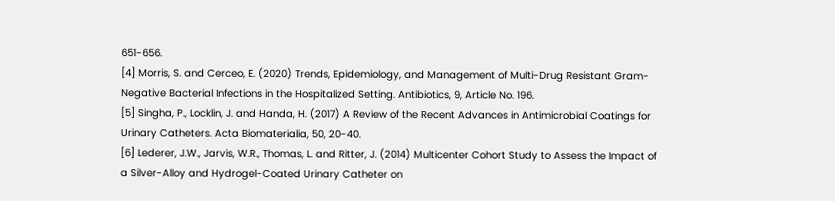651-656.
[4] Morris, S. and Cerceo, E. (2020) Trends, Epidemiology, and Management of Multi-Drug Resistant Gram-Negative Bacterial Infections in the Hospitalized Setting. Antibiotics, 9, Article No. 196.
[5] Singha, P., Locklin, J. and Handa, H. (2017) A Review of the Recent Advances in Antimicrobial Coatings for Urinary Catheters. Acta Biomaterialia, 50, 20-40.
[6] Lederer, J.W., Jarvis, W.R., Thomas, L. and Ritter, J. (2014) Multicenter Cohort Study to Assess the Impact of a Silver-Alloy and Hydrogel-Coated Urinary Catheter on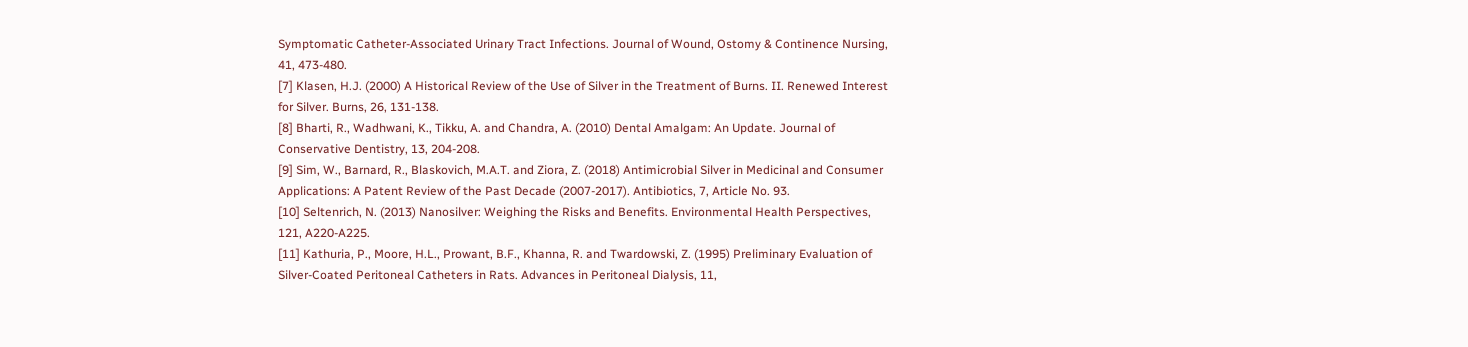Symptomatic Catheter-Associated Urinary Tract Infections. Journal of Wound, Ostomy & Continence Nursing, 41, 473-480.
[7] Klasen, H.J. (2000) A Historical Review of the Use of Silver in the Treatment of Burns. II. Renewed Interest for Silver. Burns, 26, 131-138.
[8] Bharti, R., Wadhwani, K., Tikku, A. and Chandra, A. (2010) Dental Amalgam: An Update. Journal of Conservative Dentistry, 13, 204-208.
[9] Sim, W., Barnard, R., Blaskovich, M.A.T. and Ziora, Z. (2018) Antimicrobial Silver in Medicinal and Consumer Applications: A Patent Review of the Past Decade (2007-2017). Antibiotics, 7, Article No. 93.
[10] Seltenrich, N. (2013) Nanosilver: Weighing the Risks and Benefits. Environmental Health Perspectives, 121, A220-A225.
[11] Kathuria, P., Moore, H.L., Prowant, B.F., Khanna, R. and Twardowski, Z. (1995) Preliminary Evaluation of Silver-Coated Peritoneal Catheters in Rats. Advances in Peritoneal Dialysis, 11,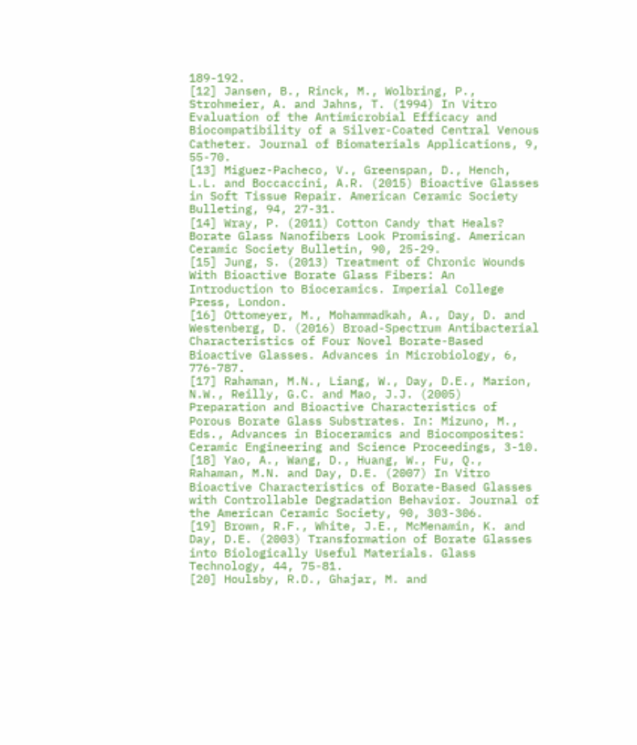189-192.
[12] Jansen, B., Rinck, M., Wolbring, P., Strohmeier, A. and Jahns, T. (1994) In Vitro Evaluation of the Antimicrobial Efficacy and Biocompatibility of a Silver-Coated Central Venous Catheter. Journal of Biomaterials Applications, 9, 55-70.
[13] Miguez-Pacheco, V., Greenspan, D., Hench, L.L. and Boccaccini, A.R. (2015) Bioactive Glasses in Soft Tissue Repair. American Ceramic Society Bulleting, 94, 27-31.
[14] Wray, P. (2011) Cotton Candy that Heals? Borate Glass Nanofibers Look Promising. American Ceramic Society Bulletin, 90, 25-29.
[15] Jung, S. (2013) Treatment of Chronic Wounds With Bioactive Borate Glass Fibers: An Introduction to Bioceramics. Imperial College Press, London.
[16] Ottomeyer, M., Mohammadkah, A., Day, D. and Westenberg, D. (2016) Broad-Spectrum Antibacterial Characteristics of Four Novel Borate-Based Bioactive Glasses. Advances in Microbiology, 6, 776-787.
[17] Rahaman, M.N., Liang, W., Day, D.E., Marion, N.W., Reilly, G.C. and Mao, J.J. (2005) Preparation and Bioactive Characteristics of Porous Borate Glass Substrates. In: Mizuno, M., Eds., Advances in Bioceramics and Biocomposites: Ceramic Engineering and Science Proceedings, 3-10.
[18] Yao, A., Wang, D., Huang, W., Fu, Q., Rahaman, M.N. and Day, D.E. (2007) In Vitro Bioactive Characteristics of Borate-Based Glasses with Controllable Degradation Behavior. Journal of the American Ceramic Society, 90, 303-306.
[19] Brown, R.F., White, J.E., McMenamin, K. and Day, D.E. (2003) Transformation of Borate Glasses into Biologically Useful Materials. Glass Technology, 44, 75-81.
[20] Houlsby, R.D., Ghajar, M. and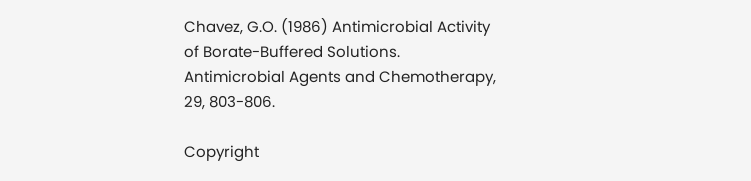Chavez, G.O. (1986) Antimicrobial Activity of Borate-Buffered Solutions. Antimicrobial Agents and Chemotherapy, 29, 803-806.

Copyright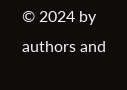© 2024 by authors and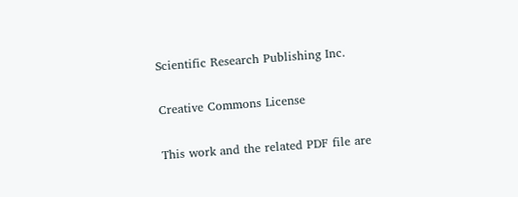Scientific Research Publishing Inc.

Creative Commons License

This work and the related PDF file are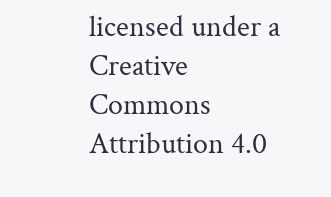licensed under a Creative Commons Attribution 4.0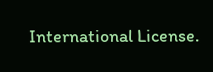International License.